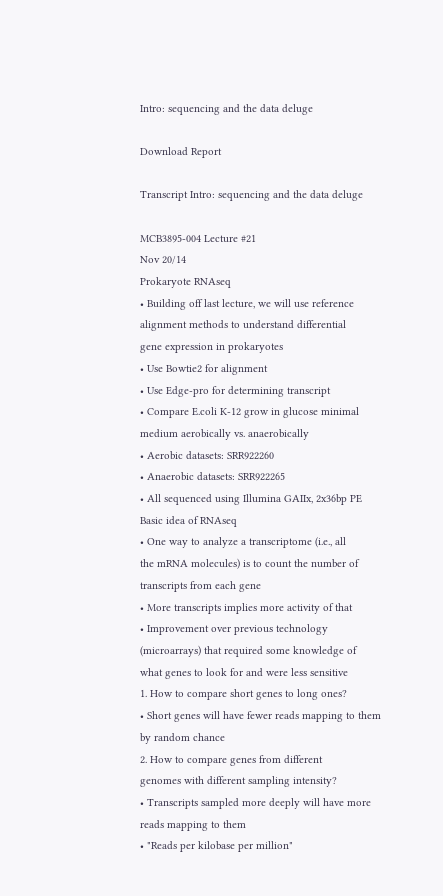Intro: sequencing and the data deluge

Download Report

Transcript Intro: sequencing and the data deluge

MCB3895-004 Lecture #21
Nov 20/14
Prokaryote RNAseq
• Building off last lecture, we will use reference
alignment methods to understand differential
gene expression in prokaryotes
• Use Bowtie2 for alignment
• Use Edge-pro for determining transcript
• Compare E.coli K-12 grow in glucose minimal
medium aerobically vs. anaerobically
• Aerobic datasets: SRR922260
• Anaerobic datasets: SRR922265
• All sequenced using Illumina GAIIx, 2x36bp PE
Basic idea of RNAseq
• One way to analyze a transcriptome (i.e., all
the mRNA molecules) is to count the number of
transcripts from each gene
• More transcripts implies more activity of that
• Improvement over previous technology
(microarrays) that required some knowledge of
what genes to look for and were less sensitive
1. How to compare short genes to long ones?
• Short genes will have fewer reads mapping to them
by random chance
2. How to compare genes from different
genomes with different sampling intensity?
• Transcripts sampled more deeply will have more
reads mapping to them
• "Reads per kilobase per million"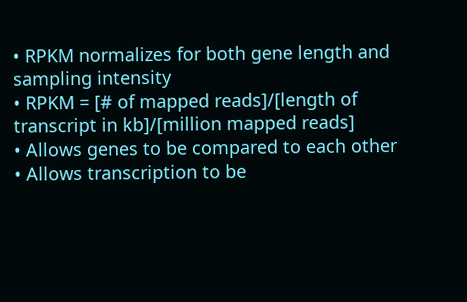• RPKM normalizes for both gene length and
sampling intensity
• RPKM = [# of mapped reads]/[length of
transcript in kb]/[million mapped reads]
• Allows genes to be compared to each other
• Allows transcription to be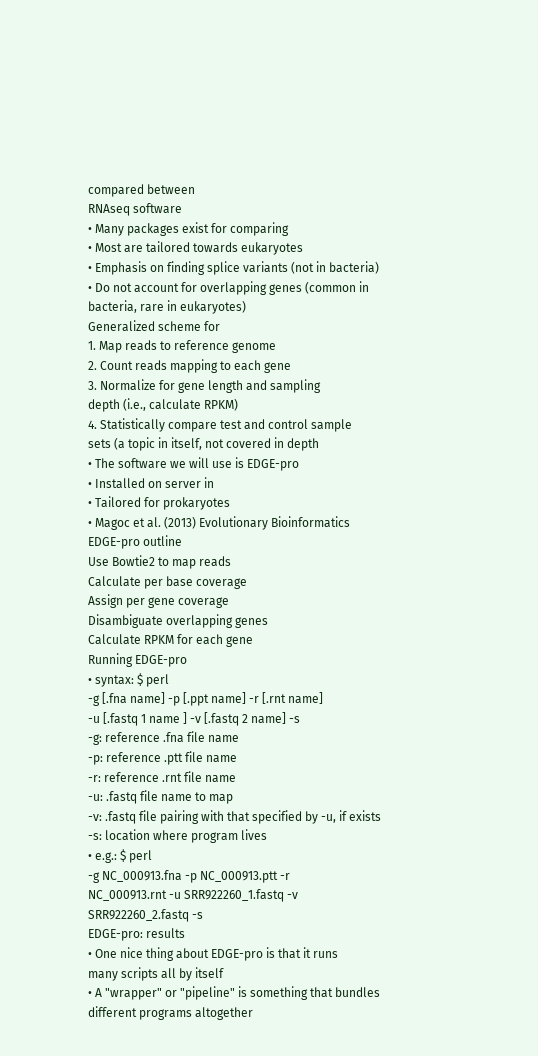compared between
RNAseq software
• Many packages exist for comparing
• Most are tailored towards eukaryotes
• Emphasis on finding splice variants (not in bacteria)
• Do not account for overlapping genes (common in
bacteria, rare in eukaryotes)
Generalized scheme for
1. Map reads to reference genome
2. Count reads mapping to each gene
3. Normalize for gene length and sampling
depth (i.e., calculate RPKM)
4. Statistically compare test and control sample
sets (a topic in itself, not covered in depth
• The software we will use is EDGE-pro
• Installed on server in
• Tailored for prokaryotes
• Magoc et al. (2013) Evolutionary Bioinformatics
EDGE-pro outline
Use Bowtie2 to map reads
Calculate per base coverage
Assign per gene coverage
Disambiguate overlapping genes
Calculate RPKM for each gene
Running EDGE-pro
• syntax: $ perl
-g [.fna name] -p [.ppt name] -r [.rnt name]
-u [.fastq 1 name ] -v [.fastq 2 name] -s
-g: reference .fna file name
-p: reference .ptt file name
-r: reference .rnt file name
-u: .fastq file name to map
-v: .fastq file pairing with that specified by -u, if exists
-s: location where program lives
• e.g.: $ perl
-g NC_000913.fna -p NC_000913.ptt -r
NC_000913.rnt -u SRR922260_1.fastq -v
SRR922260_2.fastq -s
EDGE-pro: results
• One nice thing about EDGE-pro is that it runs
many scripts all by itself
• A "wrapper" or "pipeline" is something that bundles
different programs altogether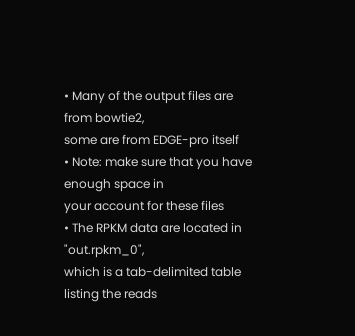• Many of the output files are from bowtie2,
some are from EDGE-pro itself
• Note: make sure that you have enough space in
your account for these files
• The RPKM data are located in "out.rpkm_0",
which is a tab-delimited table listing the reads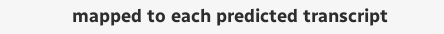mapped to each predicted transcript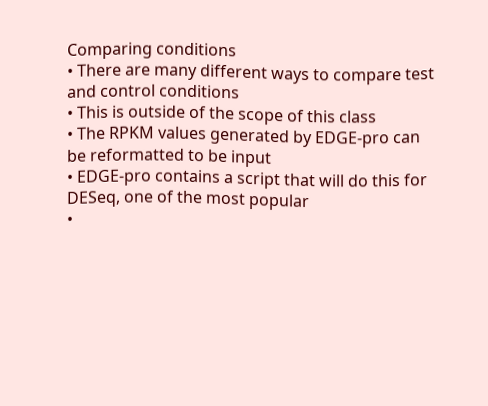Comparing conditions
• There are many different ways to compare test
and control conditions
• This is outside of the scope of this class
• The RPKM values generated by EDGE-pro can
be reformatted to be input
• EDGE-pro contains a script that will do this for
DESeq, one of the most popular
•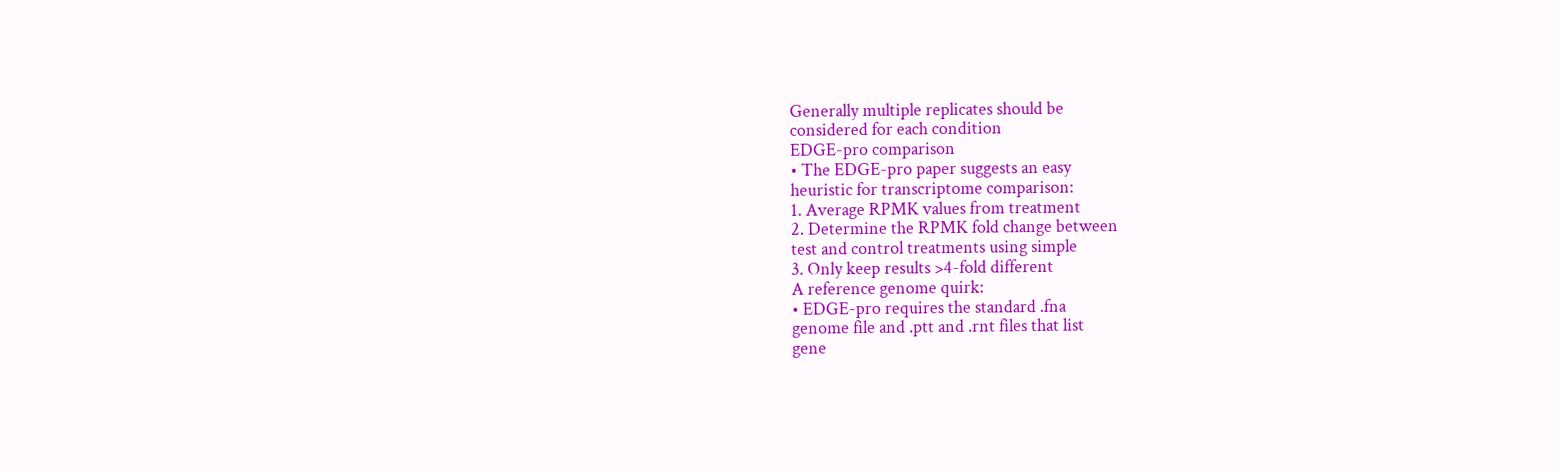Generally multiple replicates should be
considered for each condition
EDGE-pro comparison
• The EDGE-pro paper suggests an easy
heuristic for transcriptome comparison:
1. Average RPMK values from treatment
2. Determine the RPMK fold change between
test and control treatments using simple
3. Only keep results >4-fold different
A reference genome quirk:
• EDGE-pro requires the standard .fna
genome file and .ptt and .rnt files that list
gene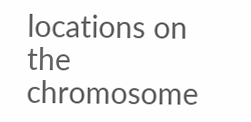locations on the chromosome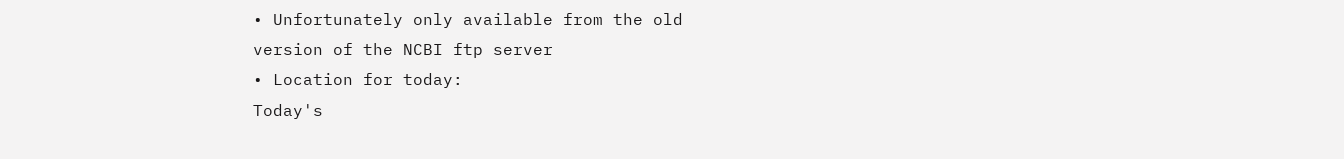• Unfortunately only available from the old
version of the NCBI ftp server
• Location for today:
Today's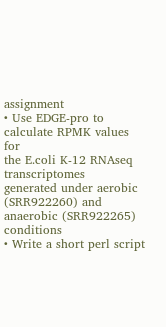assignment
• Use EDGE-pro to calculate RPMK values for
the E.coli K-12 RNAseq transcriptomes
generated under aerobic (SRR922260) and
anaerobic (SRR922265) conditions
• Write a short perl script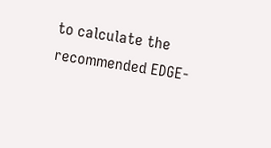to calculate the
recommended EDGE-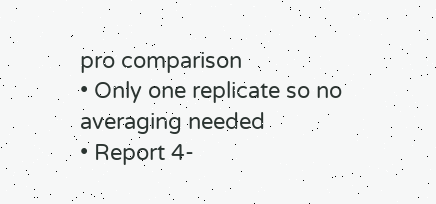pro comparison
• Only one replicate so no averaging needed
• Report 4-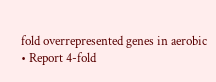fold overrepresented genes in aerobic
• Report 4-fold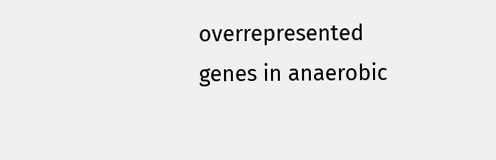overrepresented genes in anaerobic